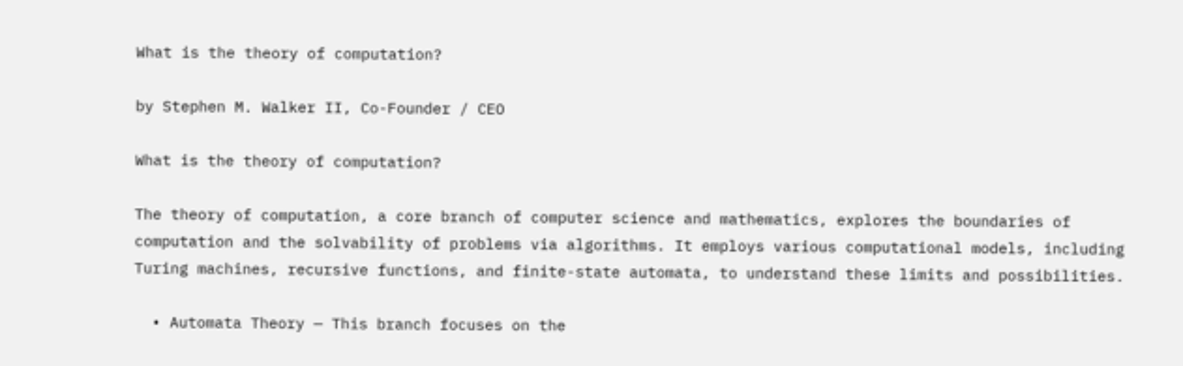What is the theory of computation?

by Stephen M. Walker II, Co-Founder / CEO

What is the theory of computation?

The theory of computation, a core branch of computer science and mathematics, explores the boundaries of computation and the solvability of problems via algorithms. It employs various computational models, including Turing machines, recursive functions, and finite-state automata, to understand these limits and possibilities.

  • Automata Theory — This branch focuses on the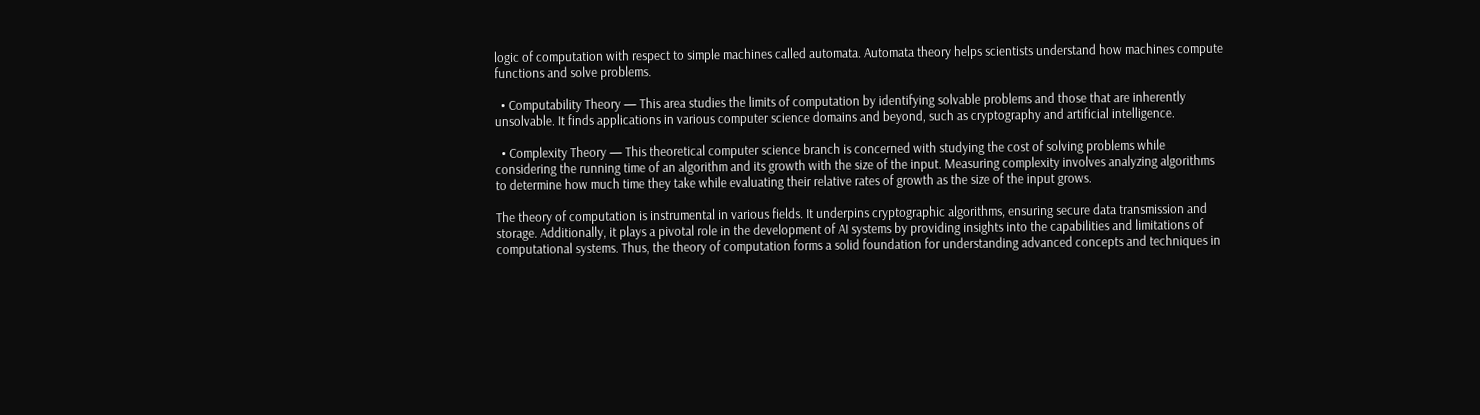logic of computation with respect to simple machines called automata. Automata theory helps scientists understand how machines compute functions and solve problems.

  • Computability Theory — This area studies the limits of computation by identifying solvable problems and those that are inherently unsolvable. It finds applications in various computer science domains and beyond, such as cryptography and artificial intelligence.

  • Complexity Theory — This theoretical computer science branch is concerned with studying the cost of solving problems while considering the running time of an algorithm and its growth with the size of the input. Measuring complexity involves analyzing algorithms to determine how much time they take while evaluating their relative rates of growth as the size of the input grows.

The theory of computation is instrumental in various fields. It underpins cryptographic algorithms, ensuring secure data transmission and storage. Additionally, it plays a pivotal role in the development of AI systems by providing insights into the capabilities and limitations of computational systems. Thus, the theory of computation forms a solid foundation for understanding advanced concepts and techniques in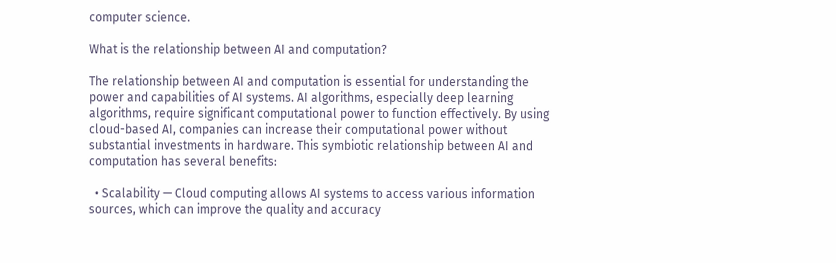computer science.

What is the relationship between AI and computation?

The relationship between AI and computation is essential for understanding the power and capabilities of AI systems. AI algorithms, especially deep learning algorithms, require significant computational power to function effectively. By using cloud-based AI, companies can increase their computational power without substantial investments in hardware. This symbiotic relationship between AI and computation has several benefits:

  • Scalability — Cloud computing allows AI systems to access various information sources, which can improve the quality and accuracy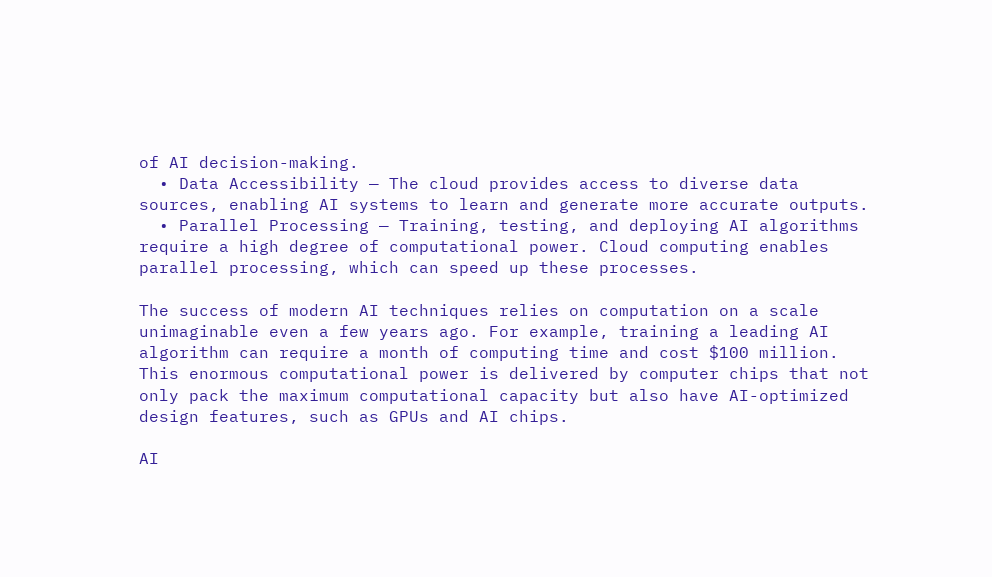of AI decision-making.
  • Data Accessibility — The cloud provides access to diverse data sources, enabling AI systems to learn and generate more accurate outputs.
  • Parallel Processing — Training, testing, and deploying AI algorithms require a high degree of computational power. Cloud computing enables parallel processing, which can speed up these processes.

The success of modern AI techniques relies on computation on a scale unimaginable even a few years ago. For example, training a leading AI algorithm can require a month of computing time and cost $100 million. This enormous computational power is delivered by computer chips that not only pack the maximum computational capacity but also have AI-optimized design features, such as GPUs and AI chips.

AI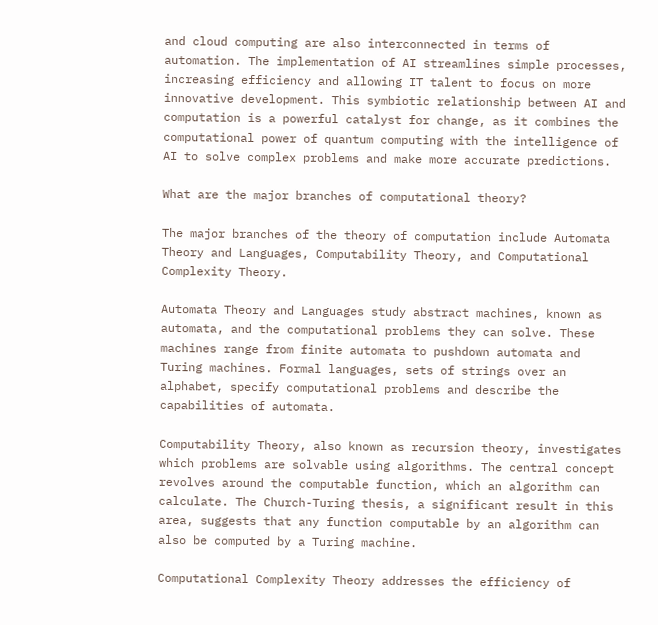and cloud computing are also interconnected in terms of automation. The implementation of AI streamlines simple processes, increasing efficiency and allowing IT talent to focus on more innovative development. This symbiotic relationship between AI and computation is a powerful catalyst for change, as it combines the computational power of quantum computing with the intelligence of AI to solve complex problems and make more accurate predictions.

What are the major branches of computational theory?

The major branches of the theory of computation include Automata Theory and Languages, Computability Theory, and Computational Complexity Theory.

Automata Theory and Languages study abstract machines, known as automata, and the computational problems they can solve. These machines range from finite automata to pushdown automata and Turing machines. Formal languages, sets of strings over an alphabet, specify computational problems and describe the capabilities of automata.

Computability Theory, also known as recursion theory, investigates which problems are solvable using algorithms. The central concept revolves around the computable function, which an algorithm can calculate. The Church-Turing thesis, a significant result in this area, suggests that any function computable by an algorithm can also be computed by a Turing machine.

Computational Complexity Theory addresses the efficiency of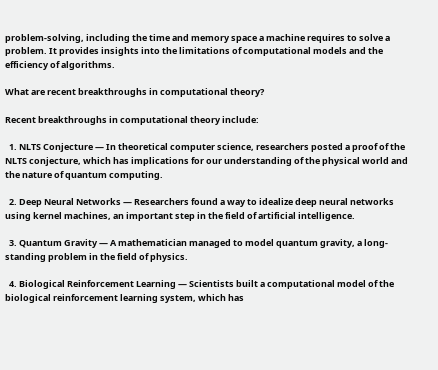problem-solving, including the time and memory space a machine requires to solve a problem. It provides insights into the limitations of computational models and the efficiency of algorithms.

What are recent breakthroughs in computational theory?

Recent breakthroughs in computational theory include:

  1. NLTS Conjecture — In theoretical computer science, researchers posted a proof of the NLTS conjecture, which has implications for our understanding of the physical world and the nature of quantum computing.

  2. Deep Neural Networks — Researchers found a way to idealize deep neural networks using kernel machines, an important step in the field of artificial intelligence.

  3. Quantum Gravity — A mathematician managed to model quantum gravity, a long-standing problem in the field of physics.

  4. Biological Reinforcement Learning — Scientists built a computational model of the biological reinforcement learning system, which has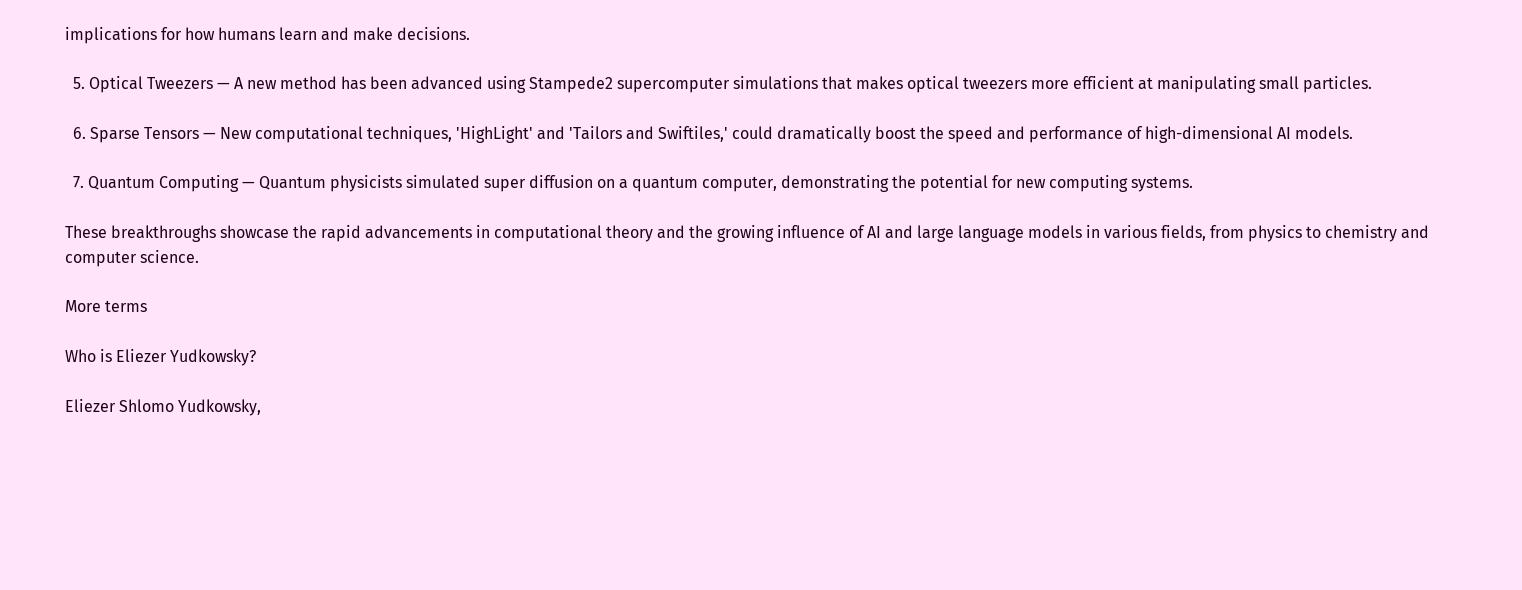implications for how humans learn and make decisions.

  5. Optical Tweezers — A new method has been advanced using Stampede2 supercomputer simulations that makes optical tweezers more efficient at manipulating small particles.

  6. Sparse Tensors — New computational techniques, 'HighLight' and 'Tailors and Swiftiles,' could dramatically boost the speed and performance of high-dimensional AI models.

  7. Quantum Computing — Quantum physicists simulated super diffusion on a quantum computer, demonstrating the potential for new computing systems.

These breakthroughs showcase the rapid advancements in computational theory and the growing influence of AI and large language models in various fields, from physics to chemistry and computer science.

More terms

Who is Eliezer Yudkowsky?

Eliezer Shlomo Yudkowsky,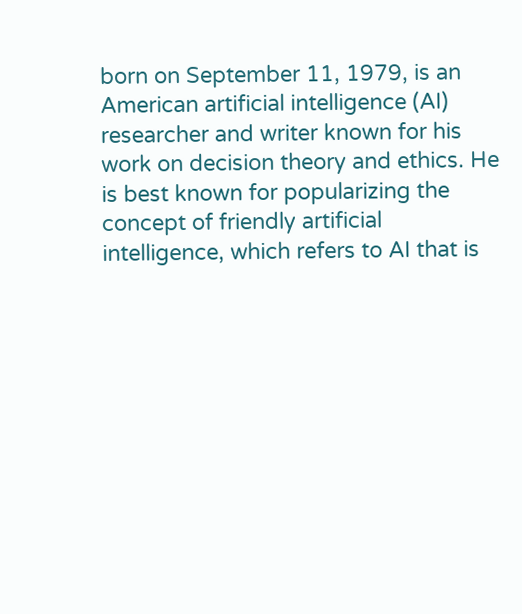born on September 11, 1979, is an American artificial intelligence (AI) researcher and writer known for his work on decision theory and ethics. He is best known for popularizing the concept of friendly artificial intelligence, which refers to AI that is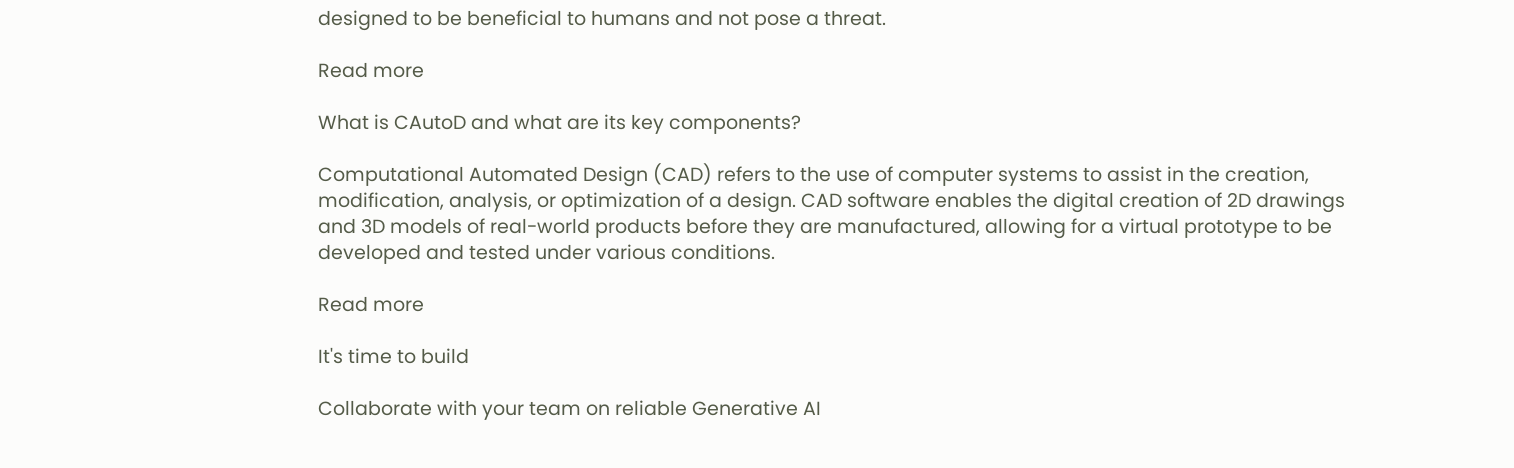designed to be beneficial to humans and not pose a threat.

Read more

What is CAutoD and what are its key components?

Computational Automated Design (CAD) refers to the use of computer systems to assist in the creation, modification, analysis, or optimization of a design. CAD software enables the digital creation of 2D drawings and 3D models of real-world products before they are manufactured, allowing for a virtual prototype to be developed and tested under various conditions.

Read more

It's time to build

Collaborate with your team on reliable Generative AI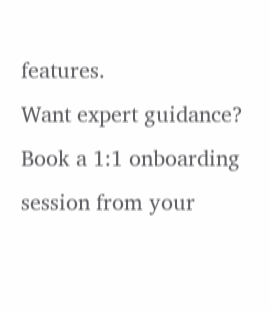features.
Want expert guidance? Book a 1:1 onboarding session from your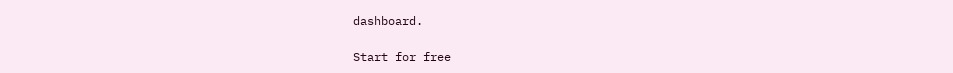dashboard.

Start for free